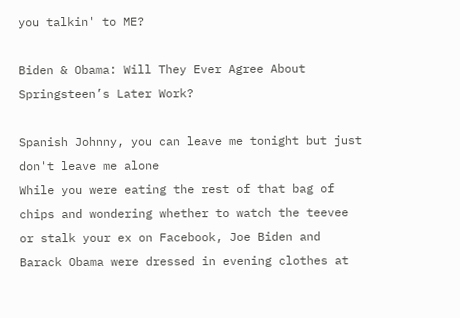you talkin' to ME?

Biden & Obama: Will They Ever Agree About Springsteen’s Later Work?

Spanish Johnny, you can leave me tonight but just don't leave me alone
While you were eating the rest of that bag of chips and wondering whether to watch the teevee or stalk your ex on Facebook, Joe Biden and Barack Obama were dressed in evening clothes at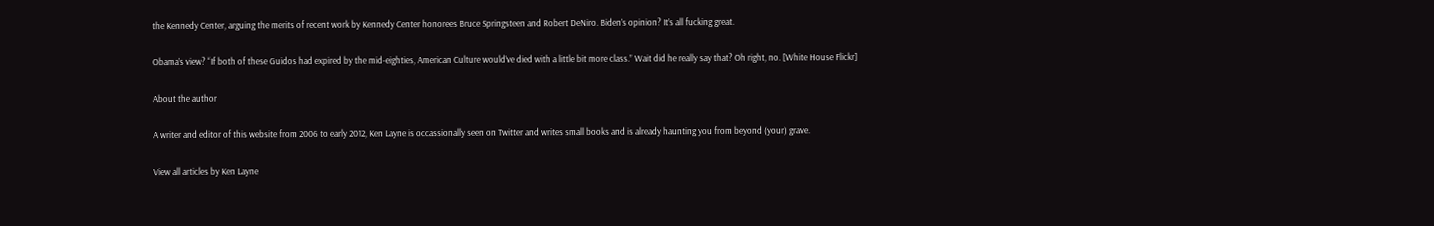the Kennedy Center, arguing the merits of recent work by Kennedy Center honorees Bruce Springsteen and Robert DeNiro. Biden’s opinion? It’s all fucking great.

Obama’s view? “If both of these Guidos had expired by the mid-eighties, American Culture would’ve died with a little bit more class.” Wait did he really say that? Oh right, no. [White House Flickr]

About the author

A writer and editor of this website from 2006 to early 2012, Ken Layne is occassionally seen on Twitter and writes small books and is already haunting you from beyond (your) grave.

View all articles by Ken Layne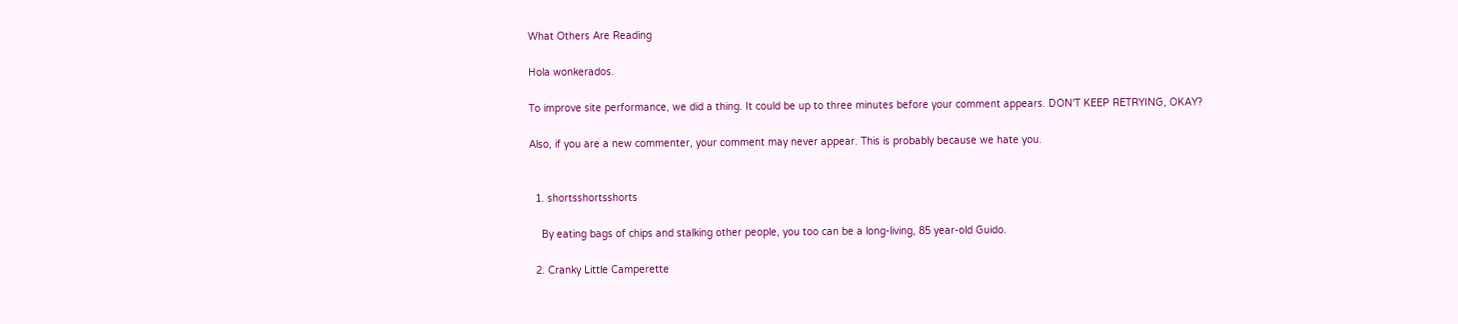What Others Are Reading

Hola wonkerados.

To improve site performance, we did a thing. It could be up to three minutes before your comment appears. DON'T KEEP RETRYING, OKAY?

Also, if you are a new commenter, your comment may never appear. This is probably because we hate you.


  1. shortsshortsshorts

    By eating bags of chips and stalking other people, you too can be a long-living, 85 year-old Guido.

  2. Cranky Little Camperette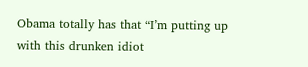Obama totally has that “I’m putting up with this drunken idiot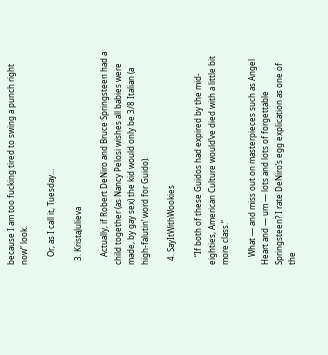because I am too fucking tired to swing a punch right now” look.

    Or, as I call it, Tuesday…

  3. KristaJulieva

    Actually, if Robert DeNiro and Bruce Springsteen had a child together (as Nancy Pelosi wishes all babies were made, by gay sex) the kid would only be 3/8 Italian (a high-falutin’ word for Guido).

  4. SayItWithWookies

    “If both of these Guidos had expired by the mid-eighties, American Culture would’ve died with a little bit more class.”

    What — and miss out on masterpieces such as Angel Heart and — um — lots and lots of forgettable Springsteen? I rate DeNiro’s egg explication as one of the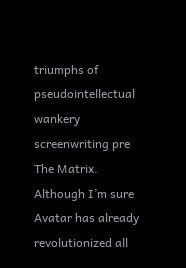triumphs of pseudointellectual wankery screenwriting pre The Matrix. Although I’m sure Avatar has already revolutionized all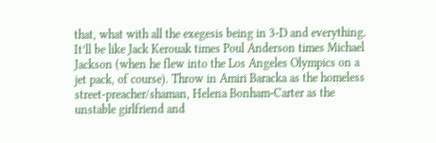that, what with all the exegesis being in 3-D and everything. It’ll be like Jack Kerouak times Poul Anderson times Michael Jackson (when he flew into the Los Angeles Olympics on a jet pack, of course). Throw in Amiri Baracka as the homeless street-preacher/shaman, Helena Bonham-Carter as the unstable girlfriend and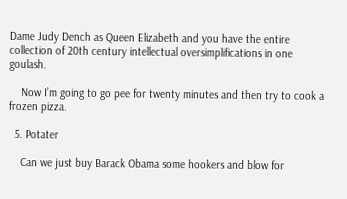Dame Judy Dench as Queen Elizabeth and you have the entire collection of 20th century intellectual oversimplifications in one goulash.

    Now I’m going to go pee for twenty minutes and then try to cook a frozen pizza.

  5. Potater

    Can we just buy Barack Obama some hookers and blow for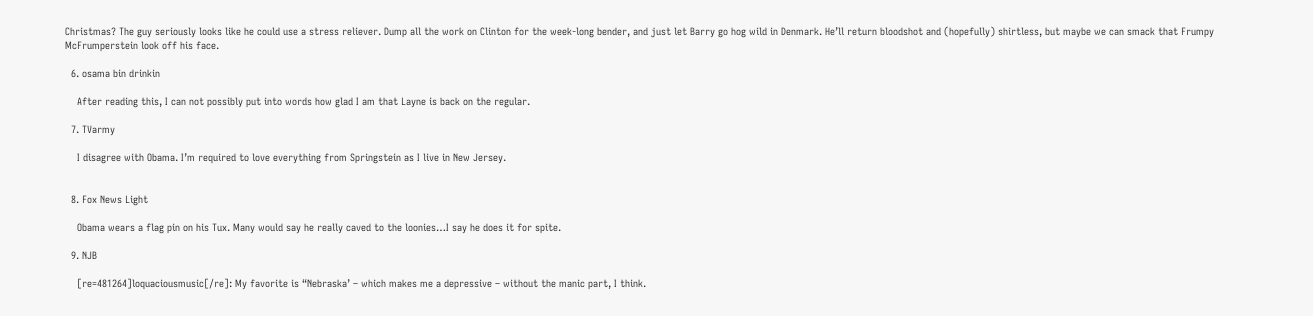Christmas? The guy seriously looks like he could use a stress reliever. Dump all the work on Clinton for the week-long bender, and just let Barry go hog wild in Denmark. He’ll return bloodshot and (hopefully) shirtless, but maybe we can smack that Frumpy McFrumperstein look off his face.

  6. osama bin drinkin

    After reading this, I can not possibly put into words how glad I am that Layne is back on the regular.

  7. TVarmy

    I disagree with Obama. I’m required to love everything from Springstein as I live in New Jersey.


  8. Fox News Light

    Obama wears a flag pin on his Tux. Many would say he really caved to the loonies…I say he does it for spite.

  9. NJB

    [re=481264]loquaciousmusic[/re]: My favorite is “Nebraska’ – which makes me a depressive – without the manic part, I think.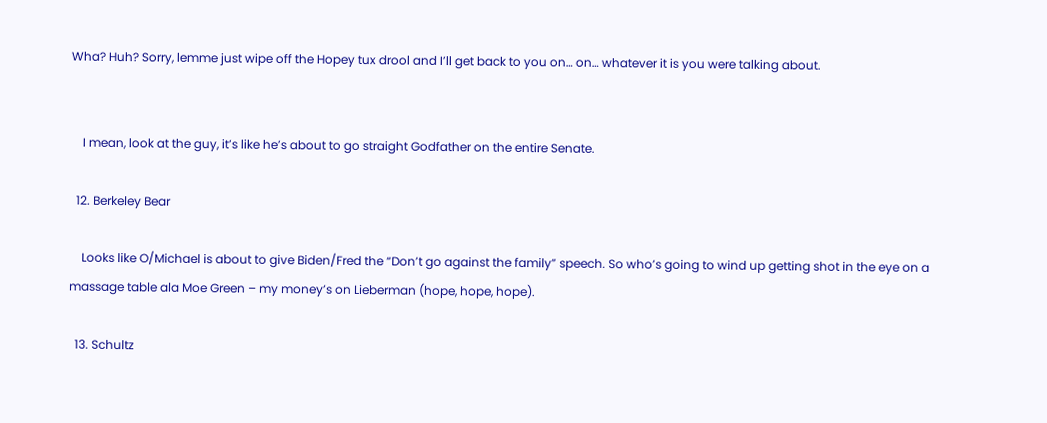Wha? Huh? Sorry, lemme just wipe off the Hopey tux drool and I’ll get back to you on… on… whatever it is you were talking about.


    I mean, look at the guy, it’s like he’s about to go straight Godfather on the entire Senate.

  12. Berkeley Bear

    Looks like O/Michael is about to give Biden/Fred the “Don’t go against the family” speech. So who’s going to wind up getting shot in the eye on a massage table ala Moe Green – my money’s on Lieberman (hope, hope, hope).

  13. Schultz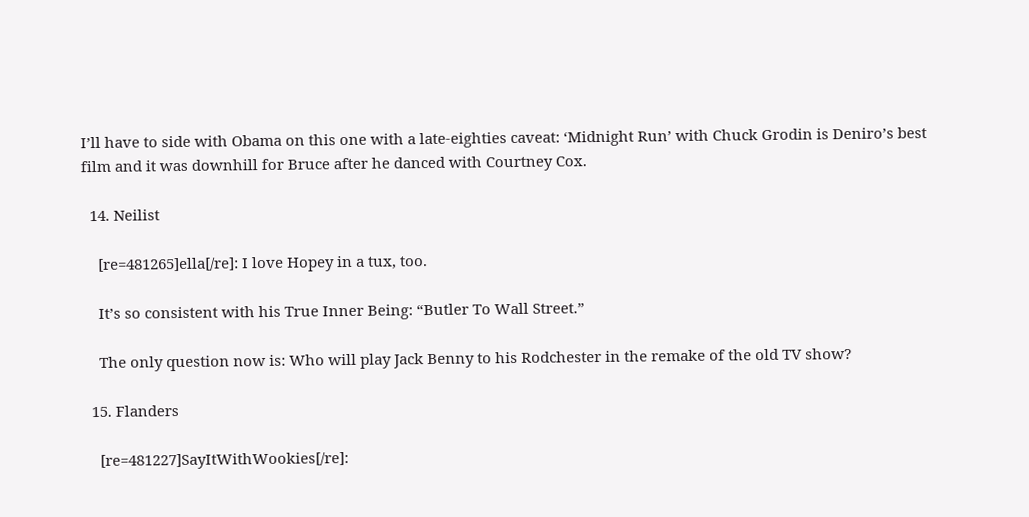I’ll have to side with Obama on this one with a late-eighties caveat: ‘Midnight Run’ with Chuck Grodin is Deniro’s best film and it was downhill for Bruce after he danced with Courtney Cox.

  14. Neilist

    [re=481265]ella[/re]: I love Hopey in a tux, too.

    It’s so consistent with his True Inner Being: “Butler To Wall Street.”

    The only question now is: Who will play Jack Benny to his Rodchester in the remake of the old TV show?

  15. Flanders

    [re=481227]SayItWithWookies[/re]: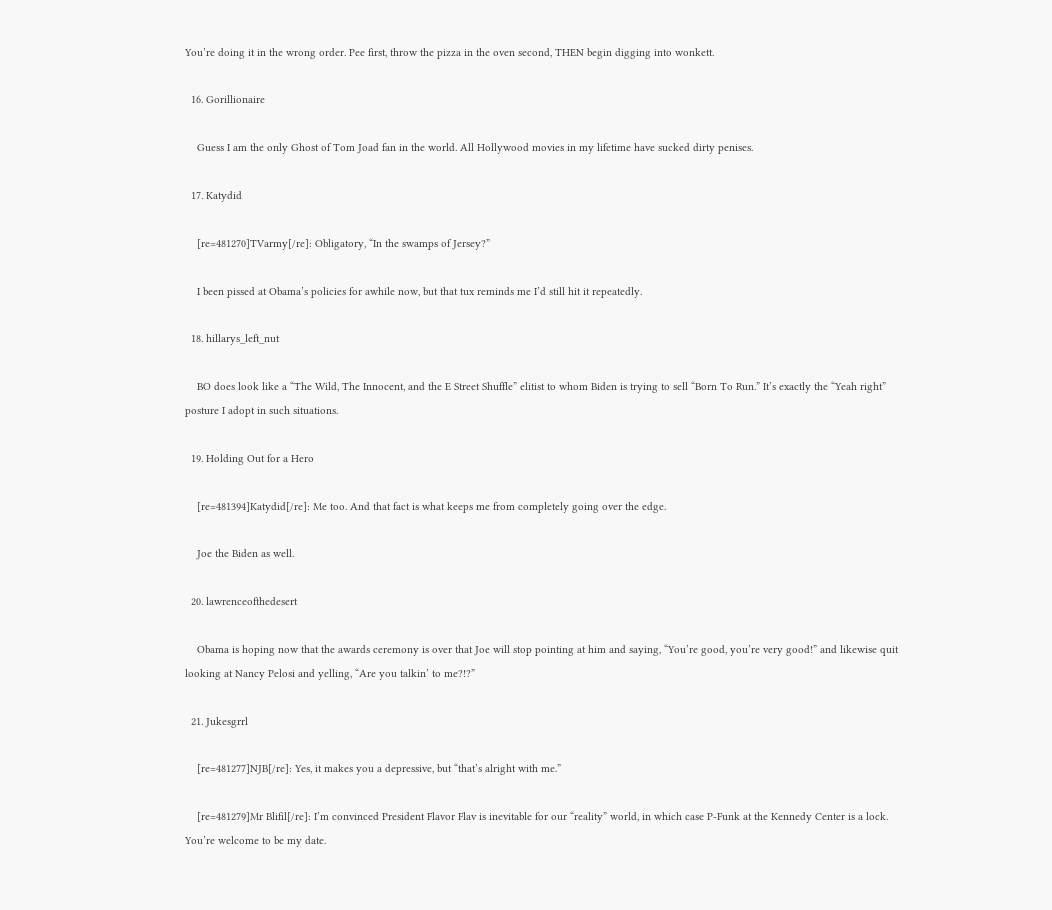You’re doing it in the wrong order. Pee first, throw the pizza in the oven second, THEN begin digging into wonkett.

  16. Gorillionaire

    Guess I am the only Ghost of Tom Joad fan in the world. All Hollywood movies in my lifetime have sucked dirty penises.

  17. Katydid

    [re=481270]TVarmy[/re]: Obligatory, “In the swamps of Jersey?”

    I been pissed at Obama’s policies for awhile now, but that tux reminds me I’d still hit it repeatedly.

  18. hillarys_left_nut

    BO does look like a “The Wild, The Innocent, and the E Street Shuffle” elitist to whom Biden is trying to sell “Born To Run.” It’s exactly the “Yeah right” posture I adopt in such situations.

  19. Holding Out for a Hero

    [re=481394]Katydid[/re]: Me too. And that fact is what keeps me from completely going over the edge.

    Joe the Biden as well.

  20. lawrenceofthedesert

    Obama is hoping now that the awards ceremony is over that Joe will stop pointing at him and saying, “You’re good, you’re very good!” and likewise quit looking at Nancy Pelosi and yelling, “Are you talkin’ to me?!?”

  21. Jukesgrrl

    [re=481277]NJB[/re]: Yes, it makes you a depressive, but “that’s alright with me.”

    [re=481279]Mr Blifil[/re]: I’m convinced President Flavor Flav is inevitable for our “reality” world, in which case P-Funk at the Kennedy Center is a lock. You’re welcome to be my date.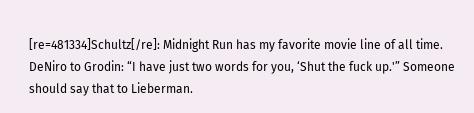[re=481334]Schultz[/re]: Midnight Run has my favorite movie line of all time. DeNiro to Grodin: “I have just two words for you, ‘Shut the fuck up.'” Someone should say that to Lieberman.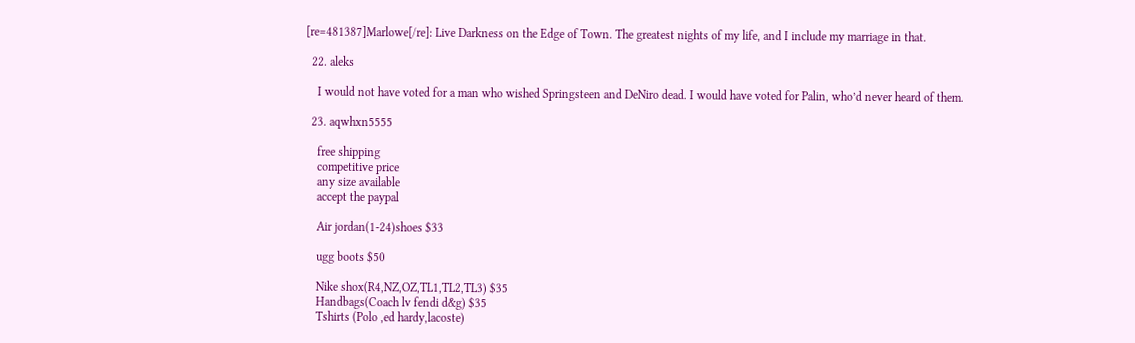[re=481387]Marlowe[/re]: Live Darkness on the Edge of Town. The greatest nights of my life, and I include my marriage in that.

  22. aleks

    I would not have voted for a man who wished Springsteen and DeNiro dead. I would have voted for Palin, who’d never heard of them.

  23. aqwhxn5555

    free shipping
    competitive price
    any size available
    accept the paypal

    Air jordan(1-24)shoes $33

    ugg boots $50

    Nike shox(R4,NZ,OZ,TL1,TL2,TL3) $35
    Handbags(Coach lv fendi d&g) $35
    Tshirts (Polo ,ed hardy,lacoste)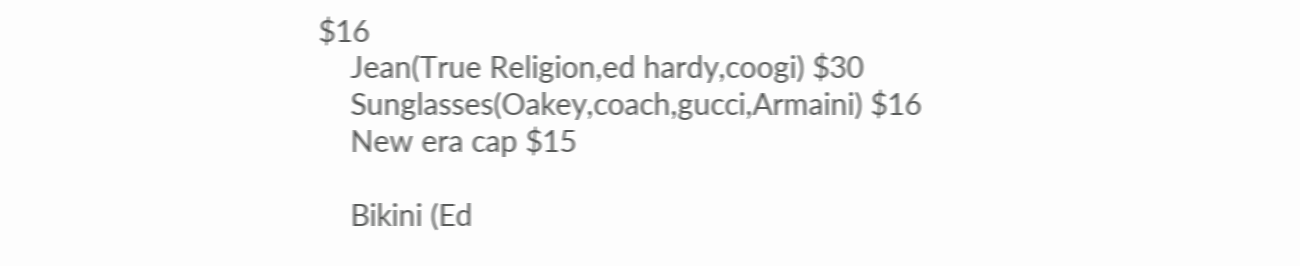$16
    Jean(True Religion,ed hardy,coogi) $30
    Sunglasses(Oakey,coach,gucci,Armaini) $16
    New era cap $15

    Bikini (Ed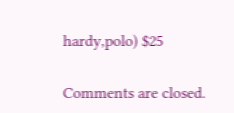hardy,polo) $25

Comments are closed.